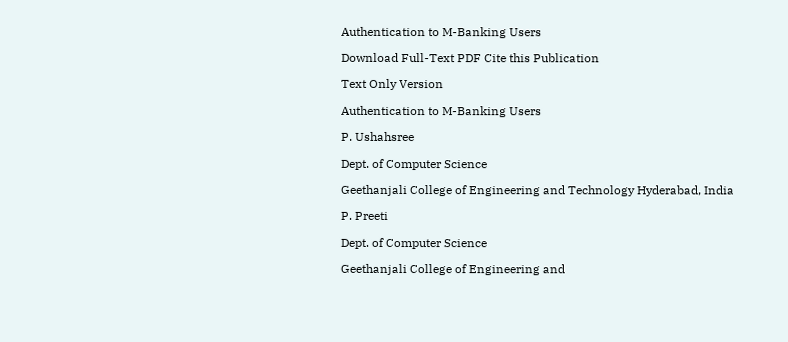Authentication to M-Banking Users

Download Full-Text PDF Cite this Publication

Text Only Version

Authentication to M-Banking Users

P. Ushahsree

Dept. of Computer Science

Geethanjali College of Engineering and Technology Hyderabad, India

P. Preeti

Dept. of Computer Science

Geethanjali College of Engineering and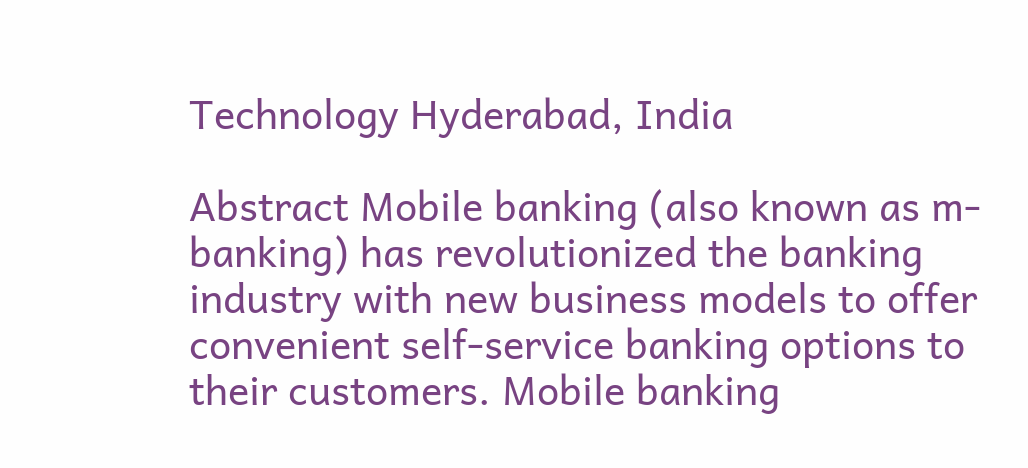Technology Hyderabad, India

Abstract Mobile banking (also known as m-banking) has revolutionized the banking industry with new business models to offer convenient self-service banking options to their customers. Mobile banking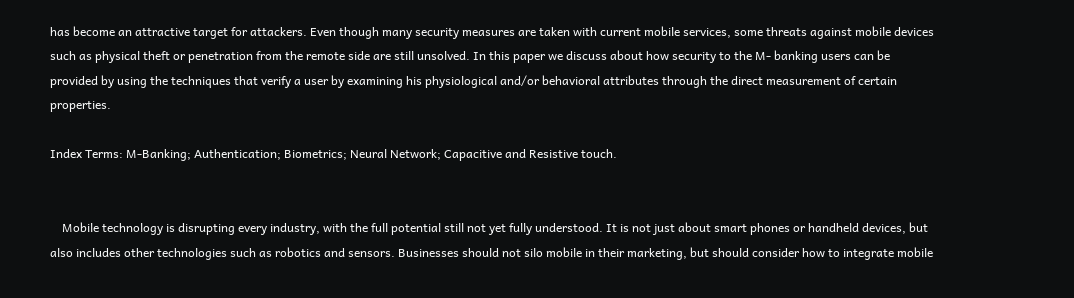has become an attractive target for attackers. Even though many security measures are taken with current mobile services, some threats against mobile devices such as physical theft or penetration from the remote side are still unsolved. In this paper we discuss about how security to the M- banking users can be provided by using the techniques that verify a user by examining his physiological and/or behavioral attributes through the direct measurement of certain properties.

Index Terms: M-Banking; Authentication; Biometrics; Neural Network; Capacitive and Resistive touch.


    Mobile technology is disrupting every industry, with the full potential still not yet fully understood. It is not just about smart phones or handheld devices, but also includes other technologies such as robotics and sensors. Businesses should not silo mobile in their marketing, but should consider how to integrate mobile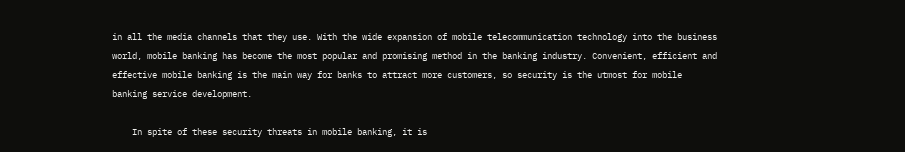in all the media channels that they use. With the wide expansion of mobile telecommunication technology into the business world, mobile banking has become the most popular and promising method in the banking industry. Convenient, efficient and effective mobile banking is the main way for banks to attract more customers, so security is the utmost for mobile banking service development.

    In spite of these security threats in mobile banking, it is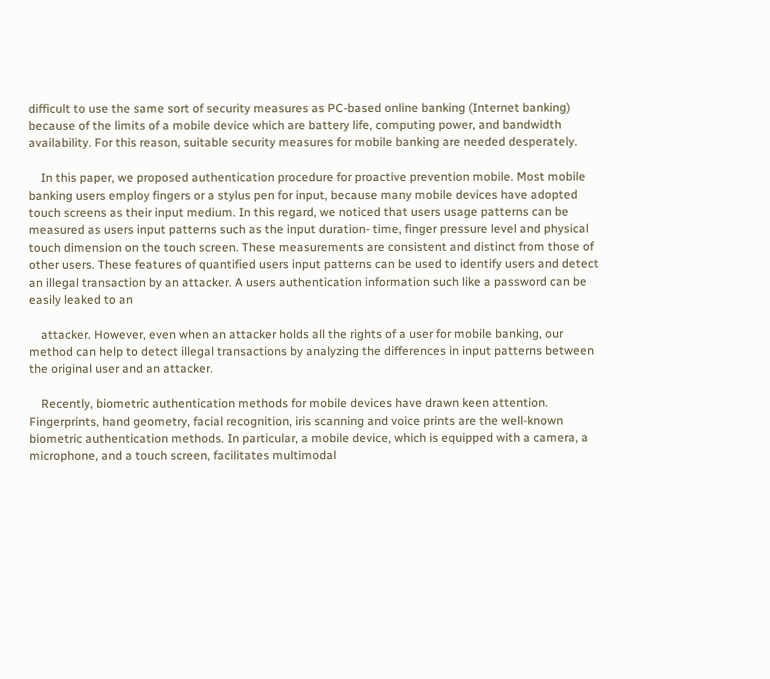difficult to use the same sort of security measures as PC-based online banking (Internet banking) because of the limits of a mobile device which are battery life, computing power, and bandwidth availability. For this reason, suitable security measures for mobile banking are needed desperately.

    In this paper, we proposed authentication procedure for proactive prevention mobile. Most mobile banking users employ fingers or a stylus pen for input, because many mobile devices have adopted touch screens as their input medium. In this regard, we noticed that users usage patterns can be measured as users input patterns such as the input duration- time, finger pressure level and physical touch dimension on the touch screen. These measurements are consistent and distinct from those of other users. These features of quantified users input patterns can be used to identify users and detect an illegal transaction by an attacker. A users authentication information such like a password can be easily leaked to an

    attacker. However, even when an attacker holds all the rights of a user for mobile banking, our method can help to detect illegal transactions by analyzing the differences in input patterns between the original user and an attacker.

    Recently, biometric authentication methods for mobile devices have drawn keen attention. Fingerprints, hand geometry, facial recognition, iris scanning and voice prints are the well-known biometric authentication methods. In particular, a mobile device, which is equipped with a camera, a microphone, and a touch screen, facilitates multimodal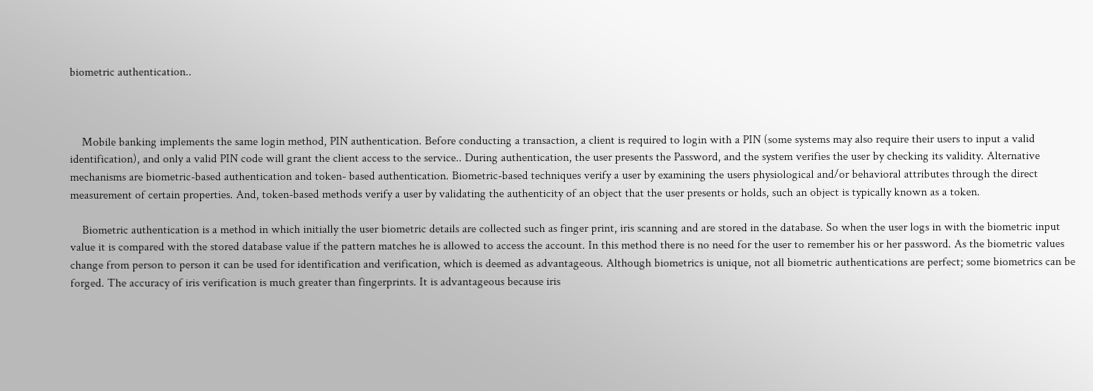biometric authentication..



    Mobile banking implements the same login method, PIN authentication. Before conducting a transaction, a client is required to login with a PIN (some systems may also require their users to input a valid identification), and only a valid PIN code will grant the client access to the service.. During authentication, the user presents the Password, and the system verifies the user by checking its validity. Alternative mechanisms are biometric-based authentication and token- based authentication. Biometric-based techniques verify a user by examining the users physiological and/or behavioral attributes through the direct measurement of certain properties. And, token-based methods verify a user by validating the authenticity of an object that the user presents or holds, such an object is typically known as a token.

    Biometric authentication is a method in which initially the user biometric details are collected such as finger print, iris scanning and are stored in the database. So when the user logs in with the biometric input value it is compared with the stored database value if the pattern matches he is allowed to access the account. In this method there is no need for the user to remember his or her password. As the biometric values change from person to person it can be used for identification and verification, which is deemed as advantageous. Although biometrics is unique, not all biometric authentications are perfect; some biometrics can be forged. The accuracy of iris verification is much greater than fingerprints. It is advantageous because iris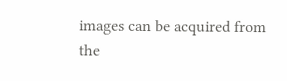images can be acquired from the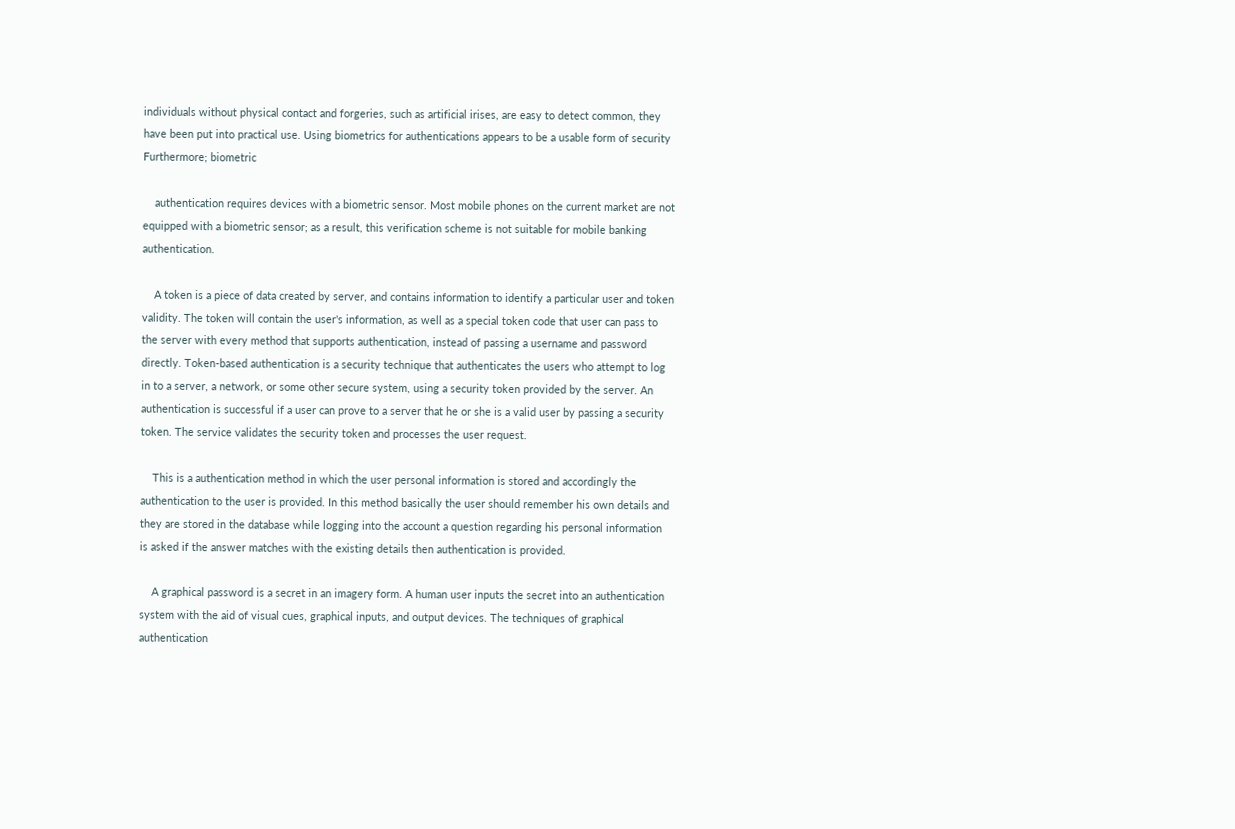individuals without physical contact and forgeries, such as artificial irises, are easy to detect common, they have been put into practical use. Using biometrics for authentications appears to be a usable form of security Furthermore; biometric

    authentication requires devices with a biometric sensor. Most mobile phones on the current market are not equipped with a biometric sensor; as a result, this verification scheme is not suitable for mobile banking authentication.

    A token is a piece of data created by server, and contains information to identify a particular user and token validity. The token will contain the user's information, as well as a special token code that user can pass to the server with every method that supports authentication, instead of passing a username and password directly. Token-based authentication is a security technique that authenticates the users who attempt to log in to a server, a network, or some other secure system, using a security token provided by the server. An authentication is successful if a user can prove to a server that he or she is a valid user by passing a security token. The service validates the security token and processes the user request.

    This is a authentication method in which the user personal information is stored and accordingly the authentication to the user is provided. In this method basically the user should remember his own details and they are stored in the database while logging into the account a question regarding his personal information is asked if the answer matches with the existing details then authentication is provided.

    A graphical password is a secret in an imagery form. A human user inputs the secret into an authentication system with the aid of visual cues, graphical inputs, and output devices. The techniques of graphical authentication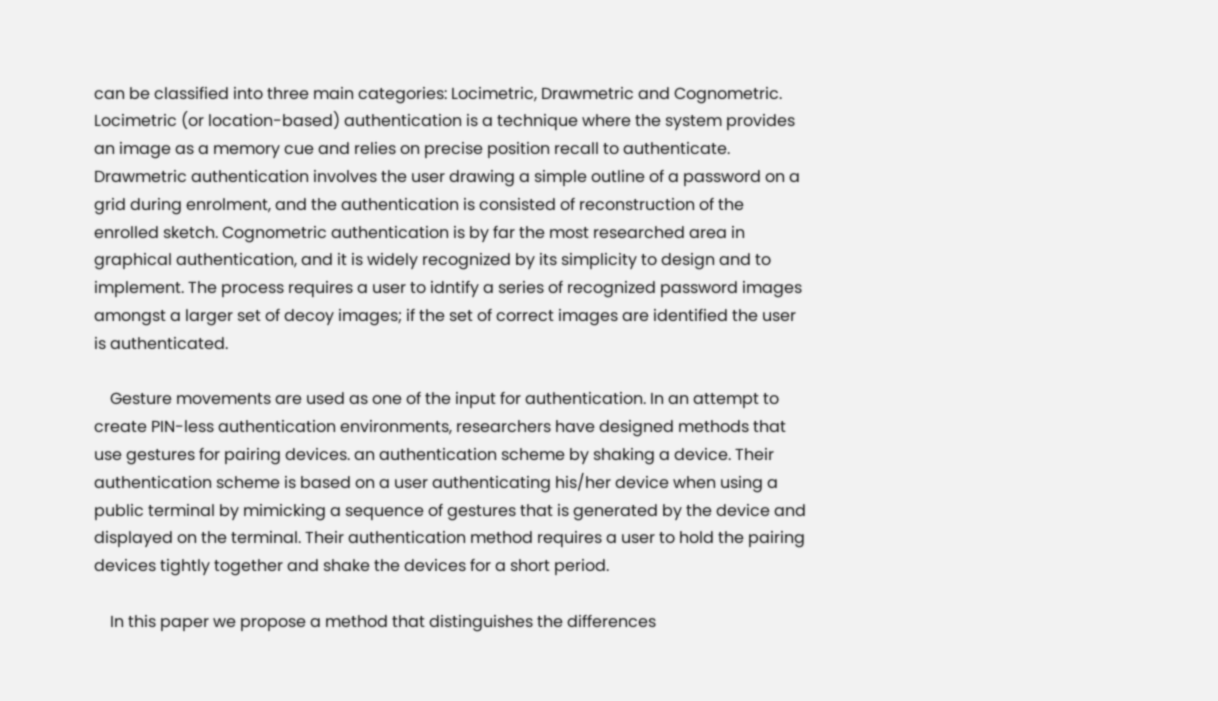can be classified into three main categories: Locimetric, Drawmetric and Cognometric. Locimetric (or location-based) authentication is a technique where the system provides an image as a memory cue and relies on precise position recall to authenticate. Drawmetric authentication involves the user drawing a simple outline of a password on a grid during enrolment, and the authentication is consisted of reconstruction of the enrolled sketch. Cognometric authentication is by far the most researched area in graphical authentication, and it is widely recognized by its simplicity to design and to implement. The process requires a user to idntify a series of recognized password images amongst a larger set of decoy images; if the set of correct images are identified the user is authenticated.

    Gesture movements are used as one of the input for authentication. In an attempt to create PIN-less authentication environments, researchers have designed methods that use gestures for pairing devices. an authentication scheme by shaking a device. Their authentication scheme is based on a user authenticating his/her device when using a public terminal by mimicking a sequence of gestures that is generated by the device and displayed on the terminal. Their authentication method requires a user to hold the pairing devices tightly together and shake the devices for a short period.

    In this paper we propose a method that distinguishes the differences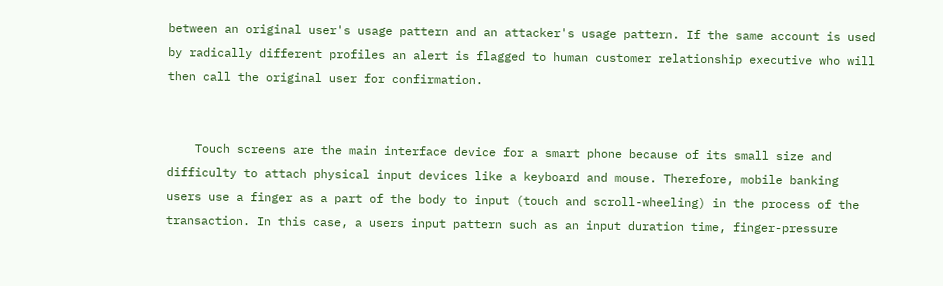between an original user's usage pattern and an attacker's usage pattern. If the same account is used by radically different profiles an alert is flagged to human customer relationship executive who will then call the original user for confirmation.


    Touch screens are the main interface device for a smart phone because of its small size and difficulty to attach physical input devices like a keyboard and mouse. Therefore, mobile banking users use a finger as a part of the body to input (touch and scroll-wheeling) in the process of the transaction. In this case, a users input pattern such as an input duration time, finger-pressure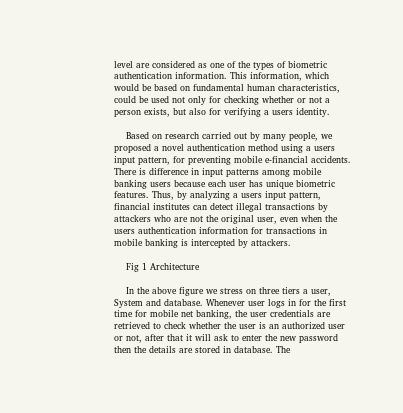level are considered as one of the types of biometric authentication information. This information, which would be based on fundamental human characteristics, could be used not only for checking whether or not a person exists, but also for verifying a users identity.

    Based on research carried out by many people, we proposed a novel authentication method using a users input pattern, for preventing mobile e-financial accidents. There is difference in input patterns among mobile banking users because each user has unique biometric features. Thus, by analyzing a users input pattern, financial institutes can detect illegal transactions by attackers who are not the original user, even when the users authentication information for transactions in mobile banking is intercepted by attackers.

    Fig 1 Architecture

    In the above figure we stress on three tiers a user, System and database. Whenever user logs in for the first time for mobile net banking, the user credentials are retrieved to check whether the user is an authorized user or not, after that it will ask to enter the new password then the details are stored in database. The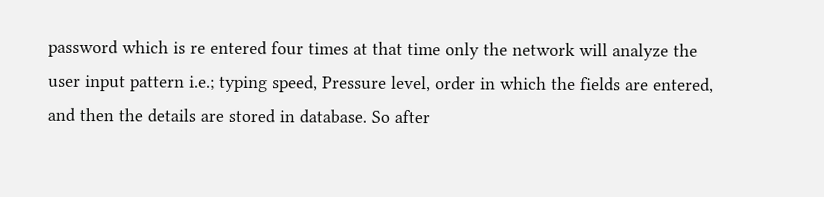password which is re entered four times at that time only the network will analyze the user input pattern i.e.; typing speed, Pressure level, order in which the fields are entered, and then the details are stored in database. So after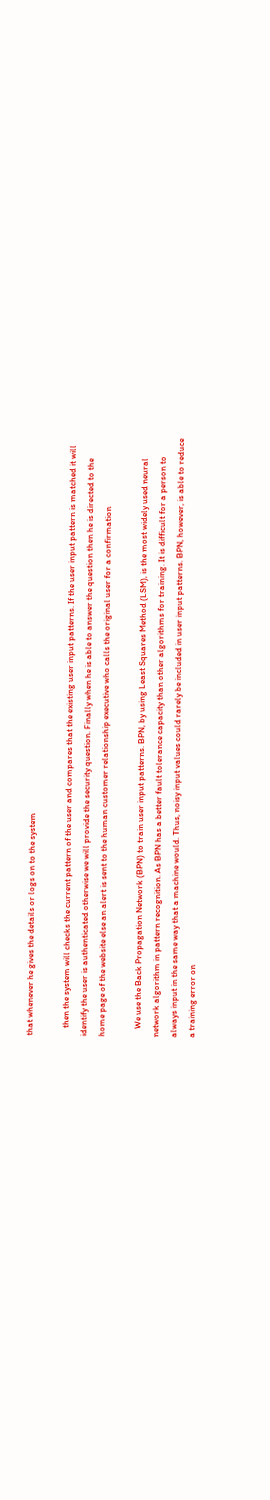that whenever he gives the details or logs on to the system

    then the system will checks the current pattern of the user and compares that the existing user input patterns. If the user input pattern is matched it will identify the user is authenticated otherwise we will provide the security question. Finally when he is able to answer the question then he is directed to the home page of the website else an alert is sent to the human customer relationship executive who calls the original user for a confirmation

    We use the Back Propagation Network (BPN) to train user input patterns. BPN, by using Least Squares Method (LSM), is the most widely used neural network algorithm in pattern recognition. As BPN has a better fault tolerance capacity than other algorithms for training. It is difficult for a person to always input in the same way that a machine would. Thus, noisy input values could rarely be included in user input patterns. BPN, however, is able to reduce a training error on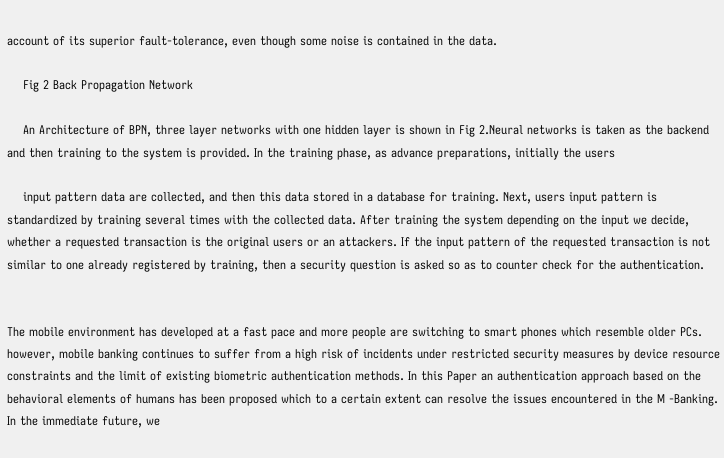account of its superior fault-tolerance, even though some noise is contained in the data.

    Fig 2 Back Propagation Network

    An Architecture of BPN, three layer networks with one hidden layer is shown in Fig 2.Neural networks is taken as the backend and then training to the system is provided. In the training phase, as advance preparations, initially the users

    input pattern data are collected, and then this data stored in a database for training. Next, users input pattern is standardized by training several times with the collected data. After training the system depending on the input we decide, whether a requested transaction is the original users or an attackers. If the input pattern of the requested transaction is not similar to one already registered by training, then a security question is asked so as to counter check for the authentication.


The mobile environment has developed at a fast pace and more people are switching to smart phones which resemble older PCs. however, mobile banking continues to suffer from a high risk of incidents under restricted security measures by device resource constraints and the limit of existing biometric authentication methods. In this Paper an authentication approach based on the behavioral elements of humans has been proposed which to a certain extent can resolve the issues encountered in the M -Banking. In the immediate future, we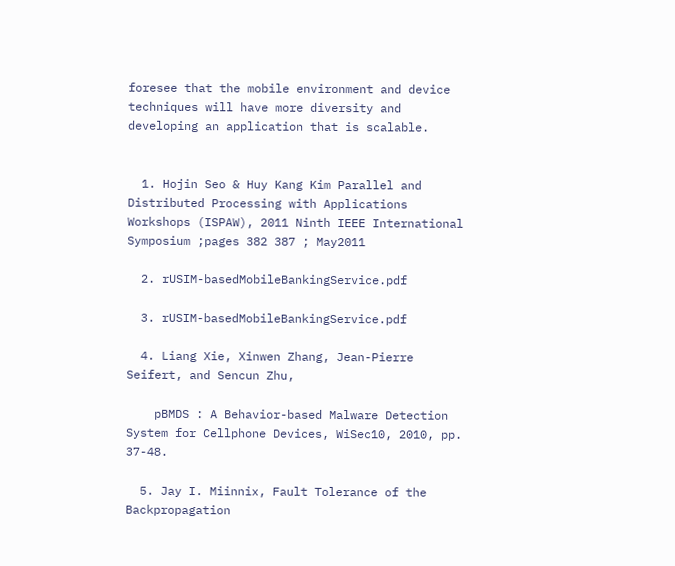foresee that the mobile environment and device techniques will have more diversity and developing an application that is scalable.


  1. Hojin Seo & Huy Kang Kim Parallel and Distributed Processing with Applications Workshops (ISPAW), 2011 Ninth IEEE International Symposium ;pages 382 387 ; May2011

  2. rUSIM-basedMobileBankingService.pdf

  3. rUSIM-basedMobileBankingService.pdf

  4. Liang Xie, Xinwen Zhang, Jean-Pierre Seifert, and Sencun Zhu,

    pBMDS : A Behavior-based Malware Detection System for Cellphone Devices, WiSec10, 2010, pp. 37-48.

  5. Jay I. Miinnix, Fault Tolerance of the Backpropagation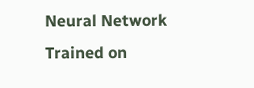Neural Network Trained on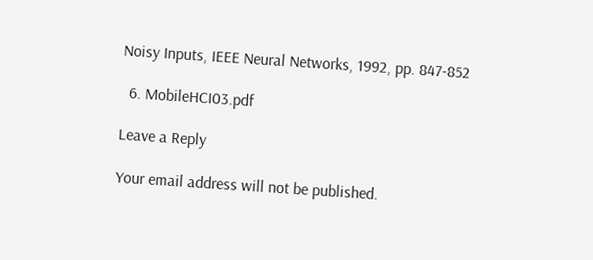Noisy Inputs, IEEE Neural Networks, 1992, pp. 847-852

  6. MobileHCI03.pdf

Leave a Reply

Your email address will not be published.